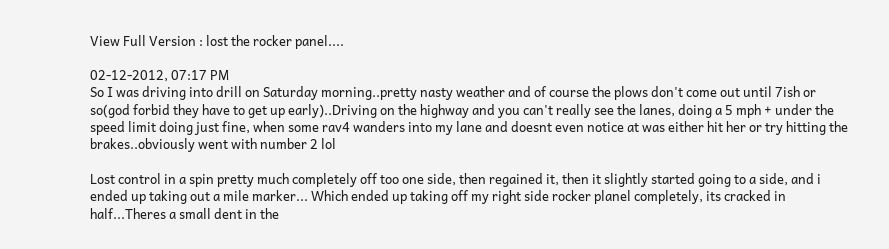View Full Version : lost the rocker panel....

02-12-2012, 07:17 PM
So I was driving into drill on Saturday morning..pretty nasty weather and of course the plows don't come out until 7ish or so(god forbid they have to get up early)..Driving on the highway and you can't really see the lanes, doing a 5 mph + under the speed limit doing just fine, when some rav4 wanders into my lane and doesnt even notice at was either hit her or try hitting the brakes..obviously went with number 2 lol

Lost control in a spin pretty much completely off too one side, then regained it, then it slightly started going to a side, and i ended up taking out a mile marker... Which ended up taking off my right side rocker planel completely, its cracked in half...Theres a small dent in the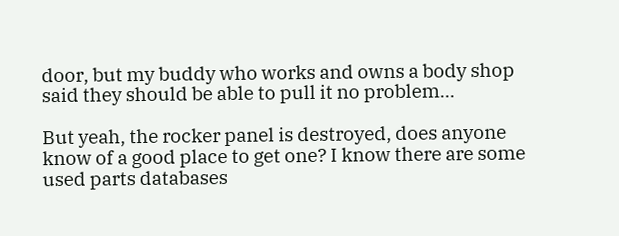door, but my buddy who works and owns a body shop said they should be able to pull it no problem...

But yeah, the rocker panel is destroyed, does anyone know of a good place to get one? I know there are some used parts databases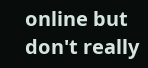online but don't really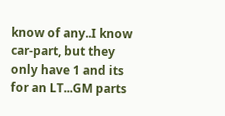know of any..I know car-part, but they only have 1 and its for an LT...GM parts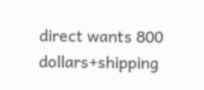direct wants 800 dollars+shipping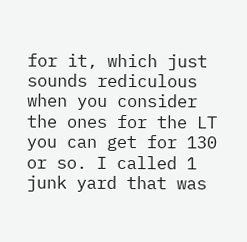for it, which just sounds rediculous when you consider the ones for the LT you can get for 130 or so. I called 1 junk yard that was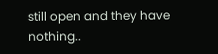still open and they have nothing..